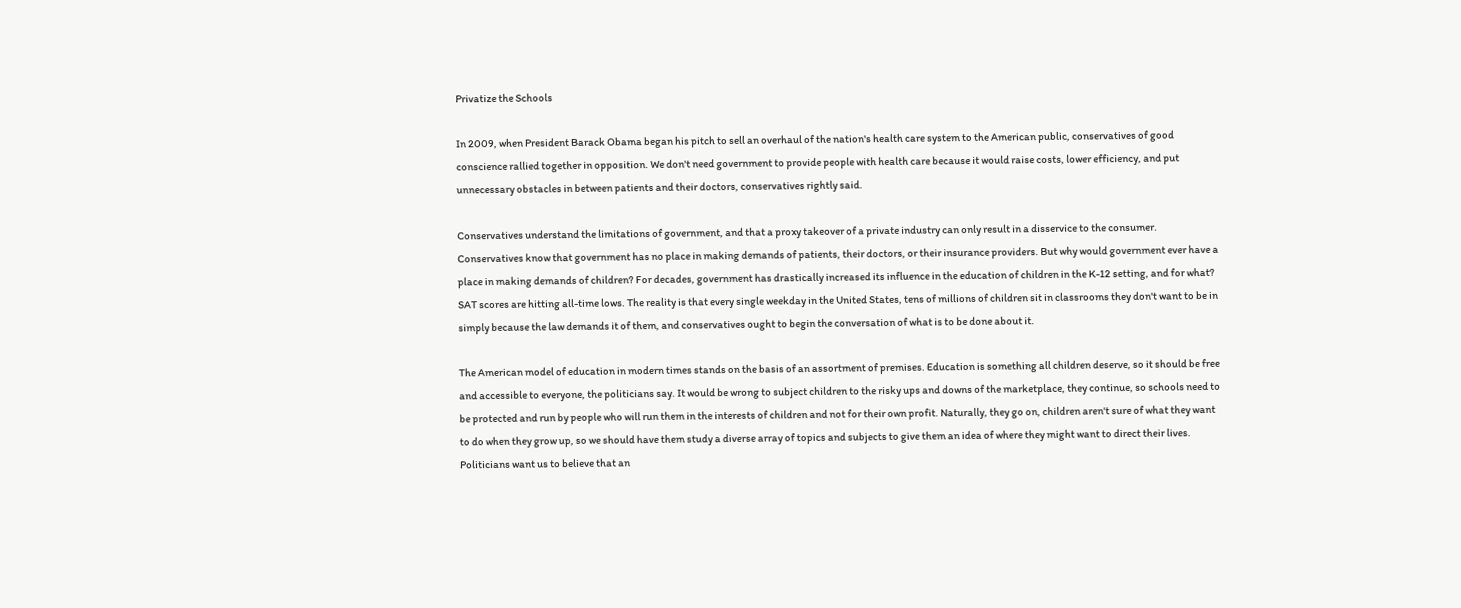Privatize the Schools

In 2009, when President Barack Obama began his pitch to sell an overhaul of the nation's health care system to the American public, conservatives of good conscience rallied together in opposition. We don't need government to provide people with health care because it would raise costs, lower efficiency, and put unnecessary obstacles in between patients and their doctors, conservatives rightly said.

Conservatives understand the limitations of government, and that a proxy takeover of a private industry can only result in a disservice to the consumer. Conservatives know that government has no place in making demands of patients, their doctors, or their insurance providers. But why would government ever have a place in making demands of children? For decades, government has drastically increased its influence in the education of children in the K-12 setting, and for what? SAT scores are hitting all-time lows. The reality is that every single weekday in the United States, tens of millions of children sit in classrooms they don't want to be in simply because the law demands it of them, and conservatives ought to begin the conversation of what is to be done about it.

The American model of education in modern times stands on the basis of an assortment of premises. Education is something all children deserve, so it should be free and accessible to everyone, the politicians say. It would be wrong to subject children to the risky ups and downs of the marketplace, they continue, so schools need to be protected and run by people who will run them in the interests of children and not for their own profit. Naturally, they go on, children aren't sure of what they want to do when they grow up, so we should have them study a diverse array of topics and subjects to give them an idea of where they might want to direct their lives. Politicians want us to believe that an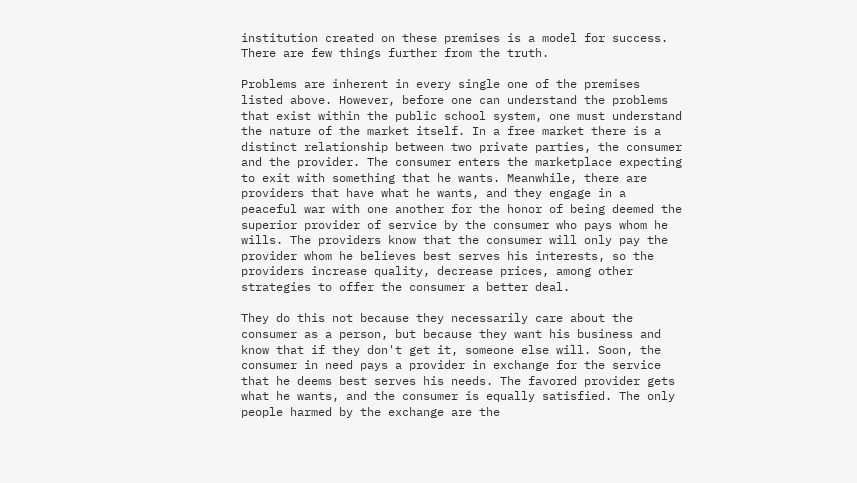institution created on these premises is a model for success. There are few things further from the truth.

Problems are inherent in every single one of the premises listed above. However, before one can understand the problems that exist within the public school system, one must understand the nature of the market itself. In a free market there is a distinct relationship between two private parties, the consumer and the provider. The consumer enters the marketplace expecting to exit with something that he wants. Meanwhile, there are providers that have what he wants, and they engage in a peaceful war with one another for the honor of being deemed the superior provider of service by the consumer who pays whom he wills. The providers know that the consumer will only pay the provider whom he believes best serves his interests, so the providers increase quality, decrease prices, among other strategies to offer the consumer a better deal.

They do this not because they necessarily care about the consumer as a person, but because they want his business and know that if they don't get it, someone else will. Soon, the consumer in need pays a provider in exchange for the service that he deems best serves his needs. The favored provider gets what he wants, and the consumer is equally satisfied. The only people harmed by the exchange are the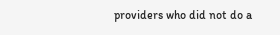providers who did not do a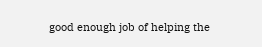good enough job of helping the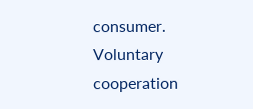consumer. Voluntary cooperation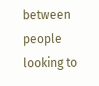between people looking to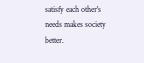satisfy each other's needs makes society better.